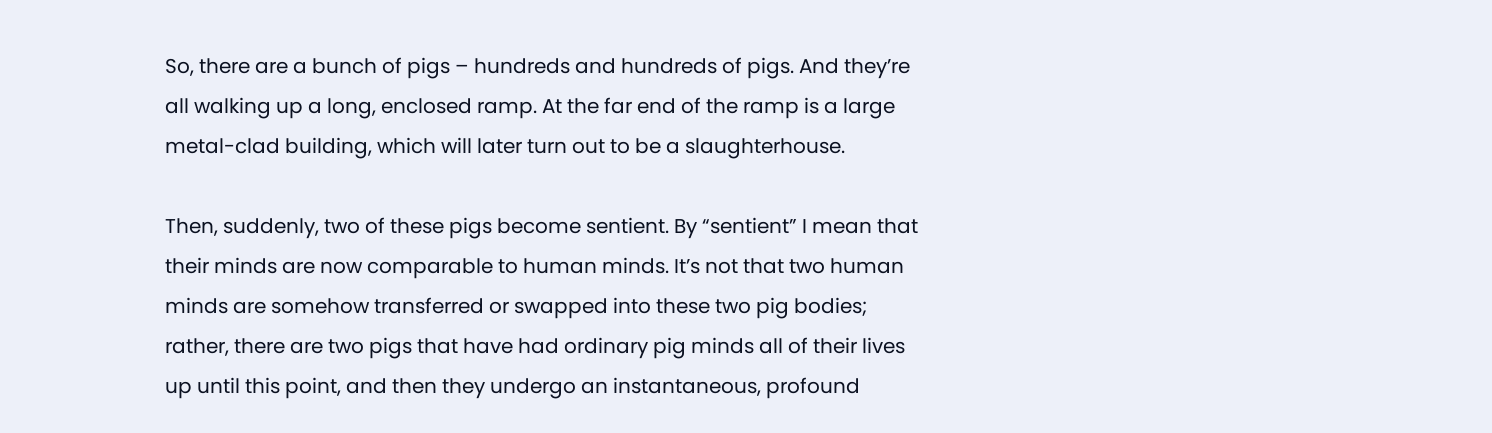So, there are a bunch of pigs – hundreds and hundreds of pigs. And they’re all walking up a long, enclosed ramp. At the far end of the ramp is a large metal-clad building, which will later turn out to be a slaughterhouse.

Then, suddenly, two of these pigs become sentient. By “sentient” I mean that their minds are now comparable to human minds. It’s not that two human minds are somehow transferred or swapped into these two pig bodies; rather, there are two pigs that have had ordinary pig minds all of their lives up until this point, and then they undergo an instantaneous, profound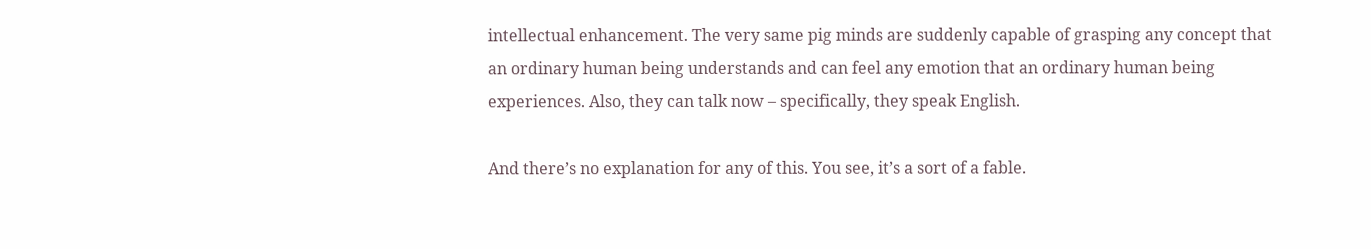intellectual enhancement. The very same pig minds are suddenly capable of grasping any concept that an ordinary human being understands and can feel any emotion that an ordinary human being experiences. Also, they can talk now – specifically, they speak English.

And there’s no explanation for any of this. You see, it’s a sort of a fable.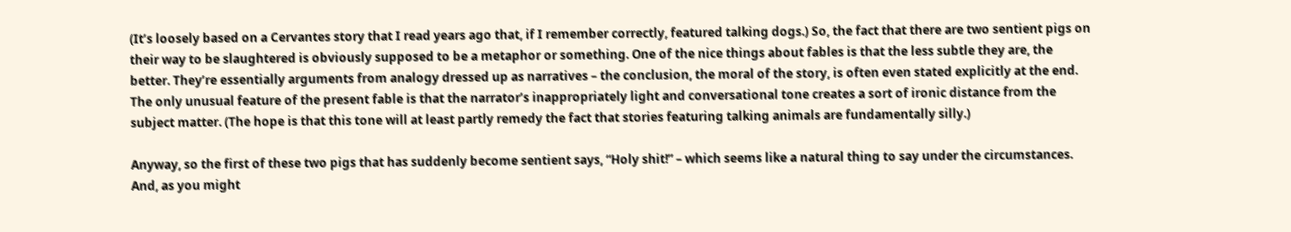(It’s loosely based on a Cervantes story that I read years ago that, if I remember correctly, featured talking dogs.) So, the fact that there are two sentient pigs on their way to be slaughtered is obviously supposed to be a metaphor or something. One of the nice things about fables is that the less subtle they are, the better. They’re essentially arguments from analogy dressed up as narratives – the conclusion, the moral of the story, is often even stated explicitly at the end. The only unusual feature of the present fable is that the narrator’s inappropriately light and conversational tone creates a sort of ironic distance from the subject matter. (The hope is that this tone will at least partly remedy the fact that stories featuring talking animals are fundamentally silly.)

Anyway, so the first of these two pigs that has suddenly become sentient says, “Holy shit!” – which seems like a natural thing to say under the circumstances. And, as you might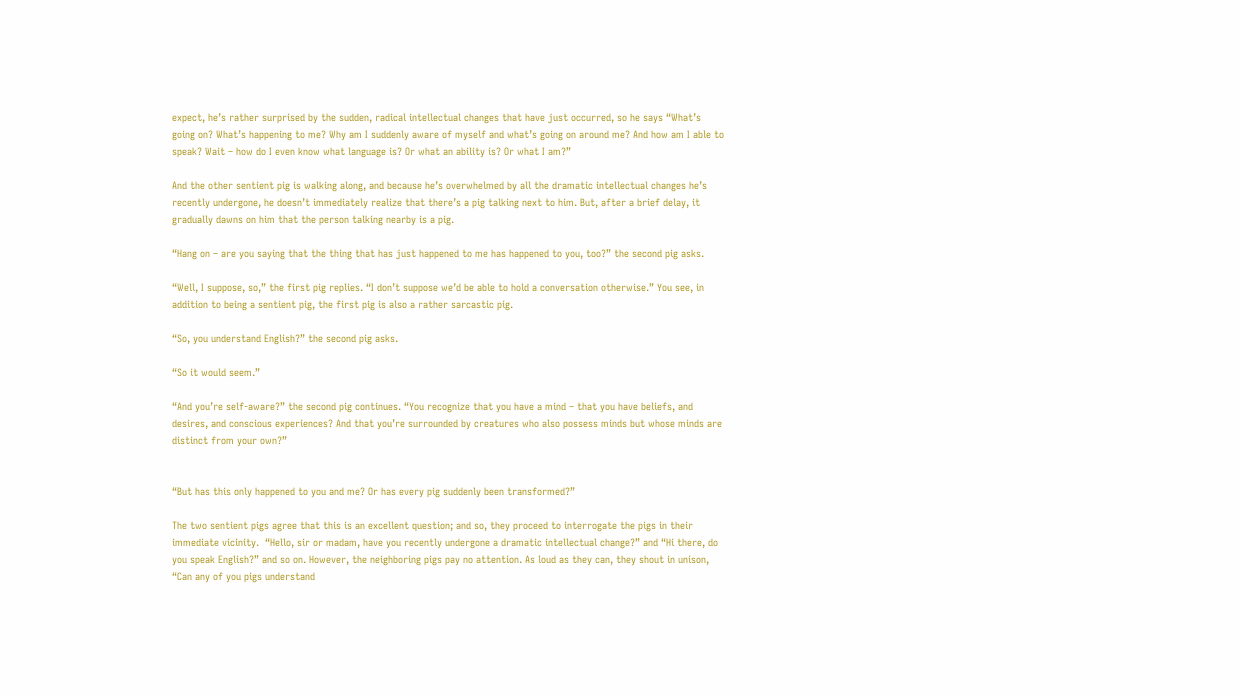expect, he’s rather surprised by the sudden, radical intellectual changes that have just occurred, so he says “What’s going on? What’s happening to me? Why am I suddenly aware of myself and what’s going on around me? And how am I able to speak? Wait – how do I even know what language is? Or what an ability is? Or what I am?”

And the other sentient pig is walking along, and because he’s overwhelmed by all the dramatic intellectual changes he’s recently undergone, he doesn’t immediately realize that there’s a pig talking next to him. But, after a brief delay, it gradually dawns on him that the person talking nearby is a pig.

“Hang on – are you saying that the thing that has just happened to me has happened to you, too?” the second pig asks.

“Well, I suppose, so,” the first pig replies. “I don’t suppose we’d be able to hold a conversation otherwise.” You see, in addition to being a sentient pig, the first pig is also a rather sarcastic pig.

“So, you understand English?” the second pig asks.

“So it would seem.”

“And you’re self-aware?” the second pig continues. “You recognize that you have a mind – that you have beliefs, and desires, and conscious experiences? And that you’re surrounded by creatures who also possess minds but whose minds are distinct from your own?”


“But has this only happened to you and me? Or has every pig suddenly been transformed?”

The two sentient pigs agree that this is an excellent question; and so, they proceed to interrogate the pigs in their immediate vicinity.  “Hello, sir or madam, have you recently undergone a dramatic intellectual change?” and “Hi there, do you speak English?” and so on. However, the neighboring pigs pay no attention. As loud as they can, they shout in unison, “Can any of you pigs understand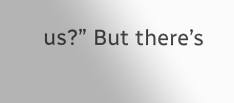us?” But there’s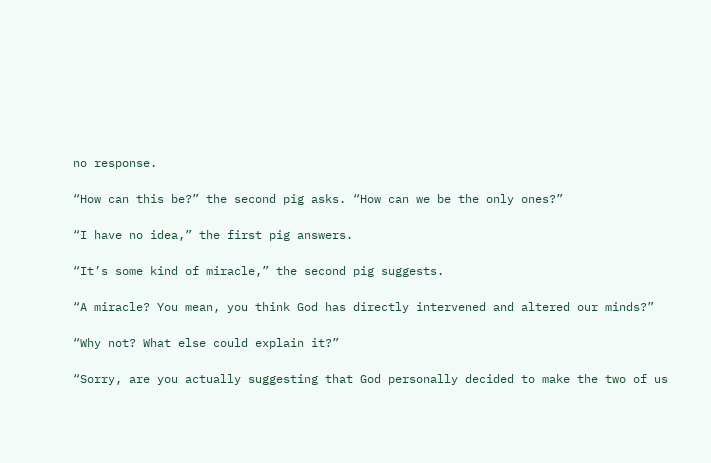no response.

“How can this be?” the second pig asks. “How can we be the only ones?”

“I have no idea,” the first pig answers.

“It’s some kind of miracle,” the second pig suggests.

“A miracle? You mean, you think God has directly intervened and altered our minds?”

“Why not? What else could explain it?”

“Sorry, are you actually suggesting that God personally decided to make the two of us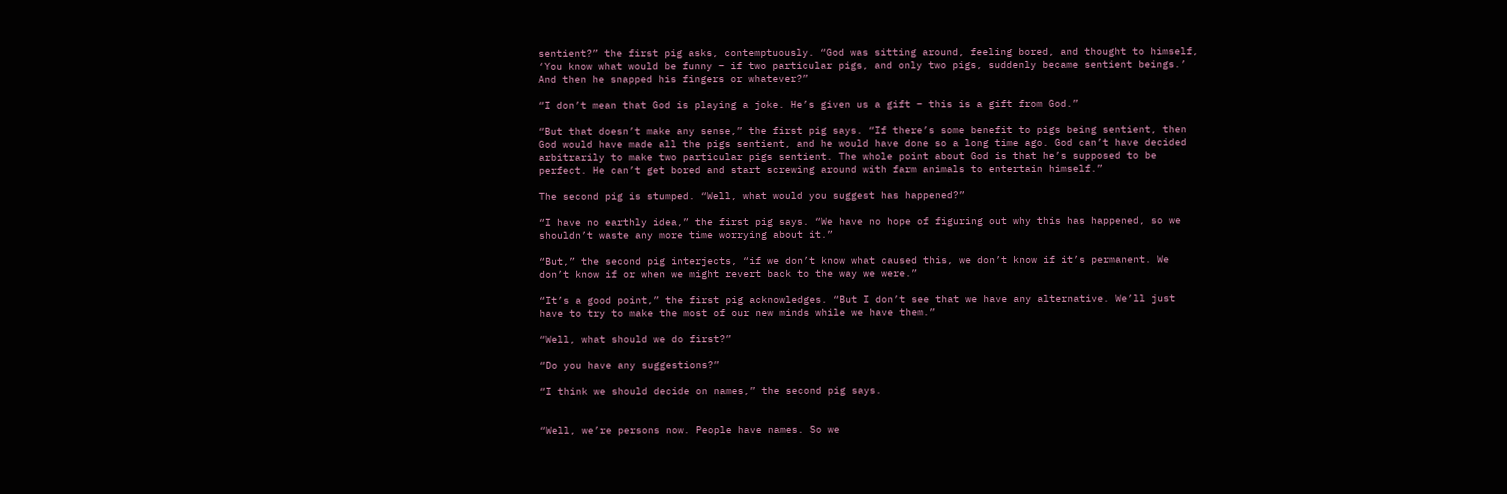sentient?” the first pig asks, contemptuously. “God was sitting around, feeling bored, and thought to himself, ‘You know what would be funny – if two particular pigs, and only two pigs, suddenly became sentient beings.’ And then he snapped his fingers or whatever?”

“I don’t mean that God is playing a joke. He’s given us a gift – this is a gift from God.”

“But that doesn’t make any sense,” the first pig says. “If there’s some benefit to pigs being sentient, then God would have made all the pigs sentient, and he would have done so a long time ago. God can’t have decided arbitrarily to make two particular pigs sentient. The whole point about God is that he’s supposed to be perfect. He can’t get bored and start screwing around with farm animals to entertain himself.”

The second pig is stumped. “Well, what would you suggest has happened?”

“I have no earthly idea,” the first pig says. “We have no hope of figuring out why this has happened, so we shouldn’t waste any more time worrying about it.”

“But,” the second pig interjects, “if we don’t know what caused this, we don’t know if it’s permanent. We don’t know if or when we might revert back to the way we were.”

“It’s a good point,” the first pig acknowledges. “But I don’t see that we have any alternative. We’ll just have to try to make the most of our new minds while we have them.”

“Well, what should we do first?”

“Do you have any suggestions?”

“I think we should decide on names,” the second pig says.


“Well, we’re persons now. People have names. So we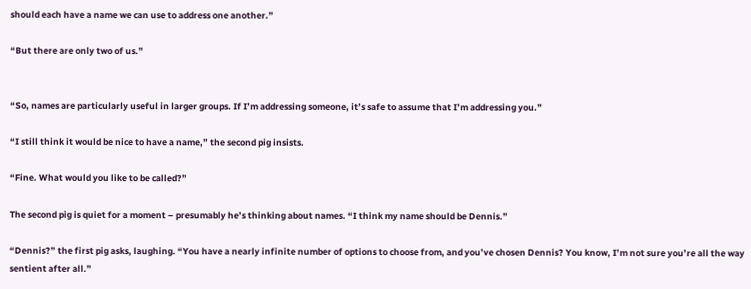should each have a name we can use to address one another.”

“But there are only two of us.”


“So, names are particularly useful in larger groups. If I’m addressing someone, it’s safe to assume that I’m addressing you.”

“I still think it would be nice to have a name,” the second pig insists.

“Fine. What would you like to be called?”

The second pig is quiet for a moment – presumably he’s thinking about names. “I think my name should be Dennis.”

“Dennis?” the first pig asks, laughing. “You have a nearly infinite number of options to choose from, and you’ve chosen Dennis? You know, I’m not sure you’re all the way sentient after all.”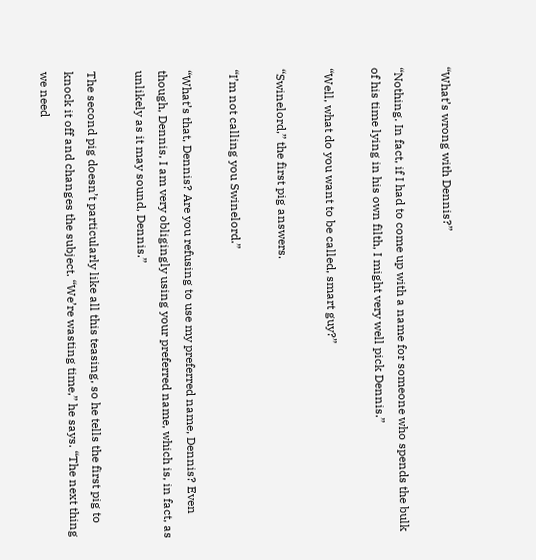“What’s wrong with Dennis?”

“Nothing. In fact, if I had to come up with a name for someone who spends the bulk of his time lying in his own filth, I might very well pick Dennis.”

“Well, what do you want to be called, smart guy?”

“Swinelord,” the first pig answers.

“I’m not calling you Swinelord.”

“What’s that, Dennis? Are you refusing to use my preferred name, Dennis? Even though, Dennis, I am very obligingly using your preferred name, which is, in fact, as unlikely as it may sound, Dennis.”

The second pig doesn’t particularly like all this teasing, so he tells the first pig to knock it off and changes the subject. “We’re wasting time,” he says. “The next thing we need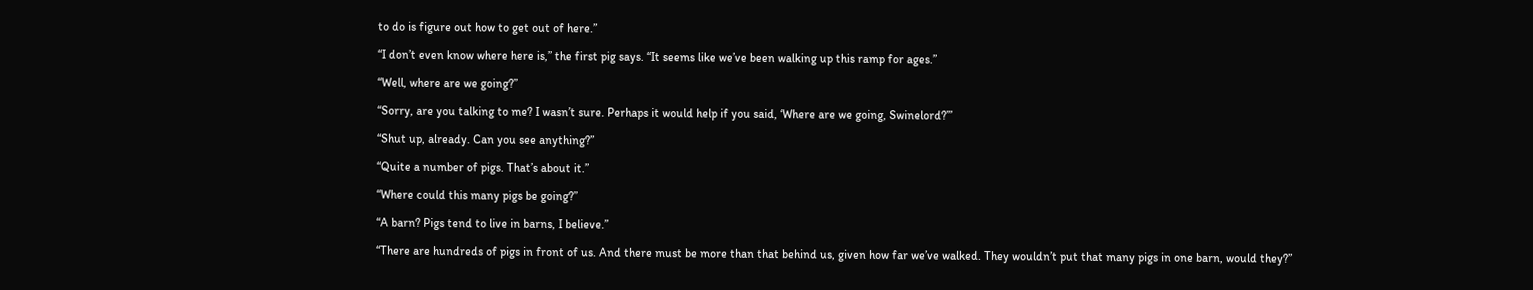to do is figure out how to get out of here.”

“I don’t even know where here is,” the first pig says. “It seems like we’ve been walking up this ramp for ages.”

“Well, where are we going?”

“Sorry, are you talking to me? I wasn’t sure. Perhaps it would help if you said, ‘Where are we going, Swinelord?’”

“Shut up, already. Can you see anything?”

“Quite a number of pigs. That’s about it.”

“Where could this many pigs be going?”

“A barn? Pigs tend to live in barns, I believe.”

“There are hundreds of pigs in front of us. And there must be more than that behind us, given how far we’ve walked. They wouldn’t put that many pigs in one barn, would they?”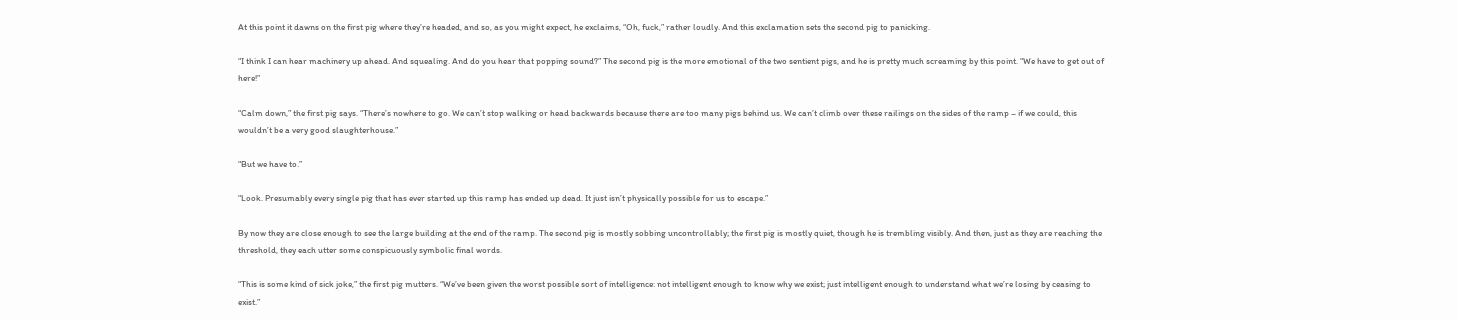At this point it dawns on the first pig where they’re headed, and so, as you might expect, he exclaims, “Oh, fuck,” rather loudly. And this exclamation sets the second pig to panicking.

“I think I can hear machinery up ahead. And squealing. And do you hear that popping sound?” The second pig is the more emotional of the two sentient pigs, and he is pretty much screaming by this point. “We have to get out of here!”

“Calm down,” the first pig says. “There’s nowhere to go. We can’t stop walking or head backwards because there are too many pigs behind us. We can’t climb over these railings on the sides of the ramp – if we could, this wouldn’t be a very good slaughterhouse.”

“But we have to.”

“Look. Presumably every single pig that has ever started up this ramp has ended up dead. It just isn’t physically possible for us to escape.”

By now they are close enough to see the large building at the end of the ramp. The second pig is mostly sobbing uncontrollably; the first pig is mostly quiet, though he is trembling visibly. And then, just as they are reaching the threshold, they each utter some conspicuously symbolic final words.

“This is some kind of sick joke,” the first pig mutters. “We’ve been given the worst possible sort of intelligence: not intelligent enough to know why we exist; just intelligent enough to understand what we’re losing by ceasing to exist.”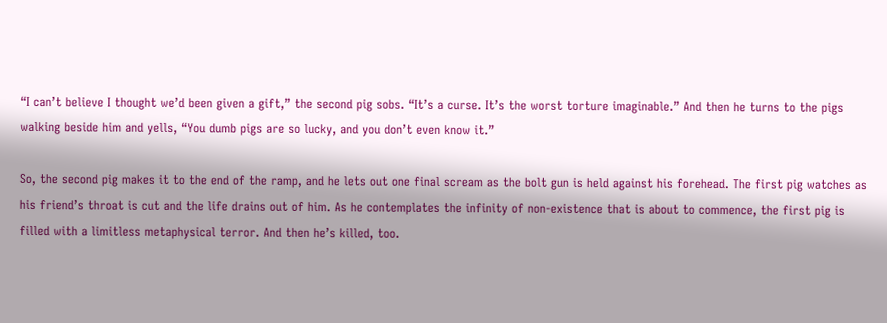“I can’t believe I thought we’d been given a gift,” the second pig sobs. “It’s a curse. It’s the worst torture imaginable.” And then he turns to the pigs walking beside him and yells, “You dumb pigs are so lucky, and you don’t even know it.”

So, the second pig makes it to the end of the ramp, and he lets out one final scream as the bolt gun is held against his forehead. The first pig watches as his friend’s throat is cut and the life drains out of him. As he contemplates the infinity of non-existence that is about to commence, the first pig is filled with a limitless metaphysical terror. And then he’s killed, too.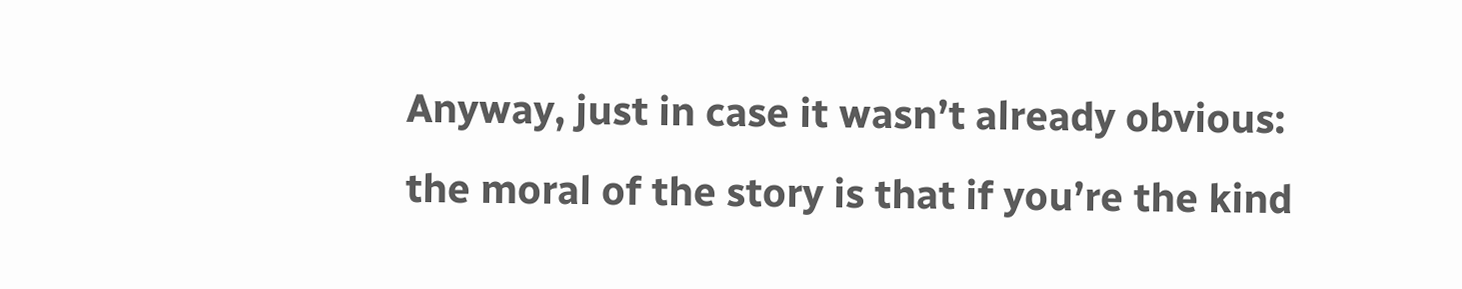Anyway, just in case it wasn’t already obvious: the moral of the story is that if you’re the kind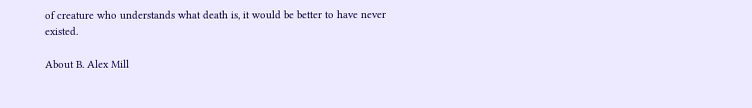of creature who understands what death is, it would be better to have never existed.

About B. Alex Mill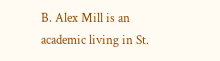B. Alex Mill is an academic living in St.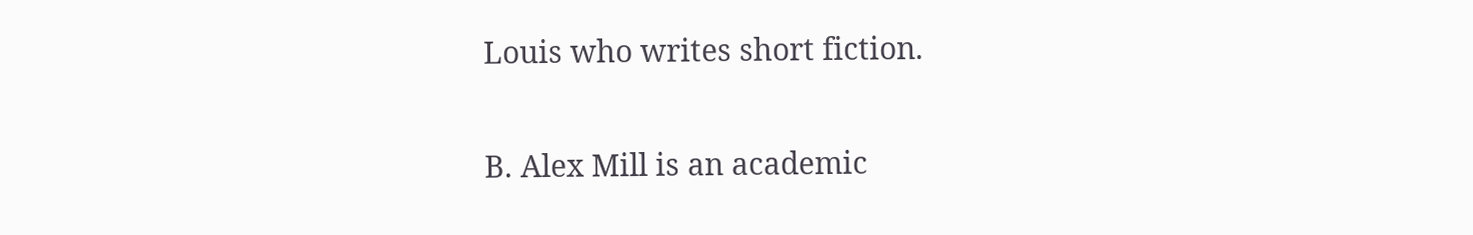Louis who writes short fiction.

B. Alex Mill is an academic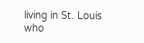living in St. Louis who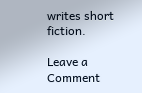writes short fiction.

Leave a Comment